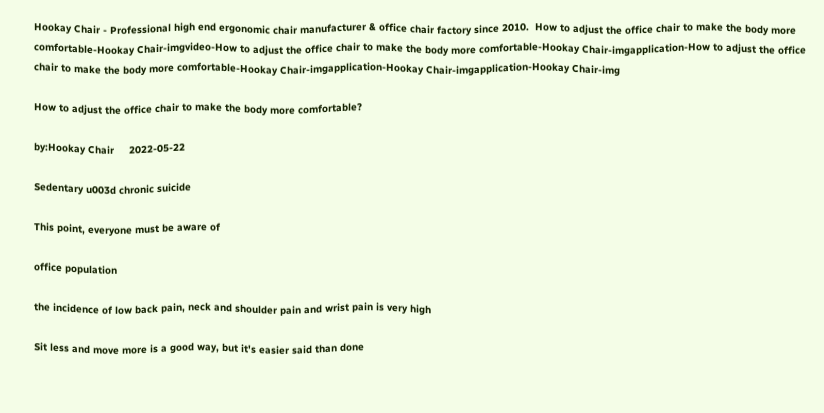Hookay Chair - Professional high end ergonomic chair manufacturer & office chair factory since 2010.  How to adjust the office chair to make the body more comfortable-Hookay Chair-imgvideo-How to adjust the office chair to make the body more comfortable-Hookay Chair-imgapplication-How to adjust the office chair to make the body more comfortable-Hookay Chair-imgapplication-Hookay Chair-imgapplication-Hookay Chair-img

How to adjust the office chair to make the body more comfortable?

by:Hookay Chair     2022-05-22

Sedentary u003d chronic suicide

This point, everyone must be aware of

office population

the incidence of low back pain, neck and shoulder pain and wrist pain is very high

Sit less and move more is a good way, but it's easier said than done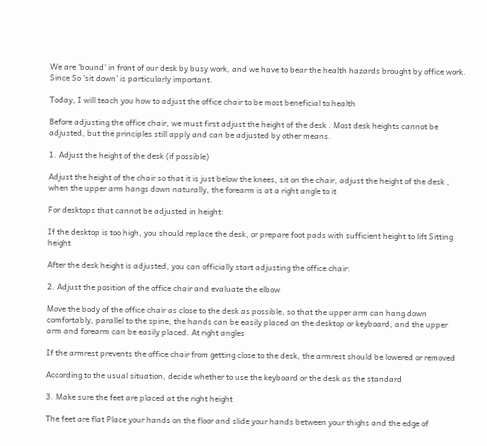We are 'bound' in front of our desk by busy work, and we have to bear the health hazards brought by office work. Since So 'sit down' is particularly important.

Today, I will teach you how to adjust the office chair to be most beneficial to health

Before adjusting the office chair, we must first adjust the height of the desk . Most desk heights cannot be adjusted, but the principles still apply and can be adjusted by other means.

1. Adjust the height of the desk (if possible)

Adjust the height of the chair so that it is just below the knees, sit on the chair, adjust the height of the desk , when the upper arm hangs down naturally, the forearm is at a right angle to it

For desktops that cannot be adjusted in height:

If the desktop is too high, you should replace the desk, or prepare foot pads with sufficient height to lift Sitting height

After the desk height is adjusted, you can officially start adjusting the office chair:

2. Adjust the position of the office chair and evaluate the elbow

Move the body of the office chair as close to the desk as possible, so that the upper arm can hang down comfortably, parallel to the spine, the hands can be easily placed on the desktop or keyboard, and the upper arm and forearm can be easily placed. At right angles

If the armrest prevents the office chair from getting close to the desk, the armrest should be lowered or removed

According to the usual situation, decide whether to use the keyboard or the desk as the standard

3. Make sure the feet are placed at the right height

The feet are flat Place your hands on the floor and slide your hands between your thighs and the edge of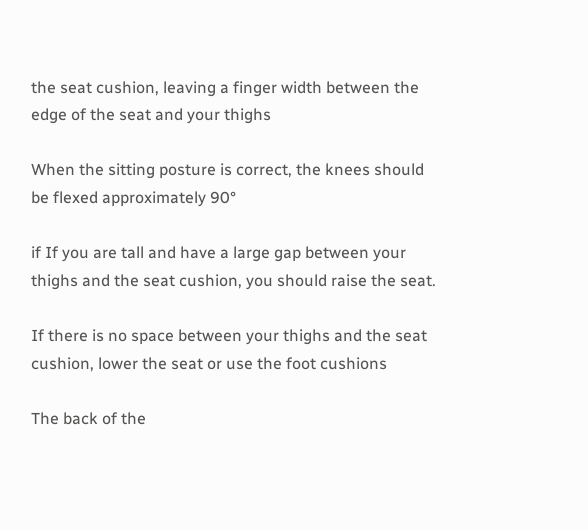the seat cushion, leaving a finger width between the edge of the seat and your thighs

When the sitting posture is correct, the knees should be flexed approximately 90°

if If you are tall and have a large gap between your thighs and the seat cushion, you should raise the seat.

If there is no space between your thighs and the seat cushion, lower the seat or use the foot cushions

The back of the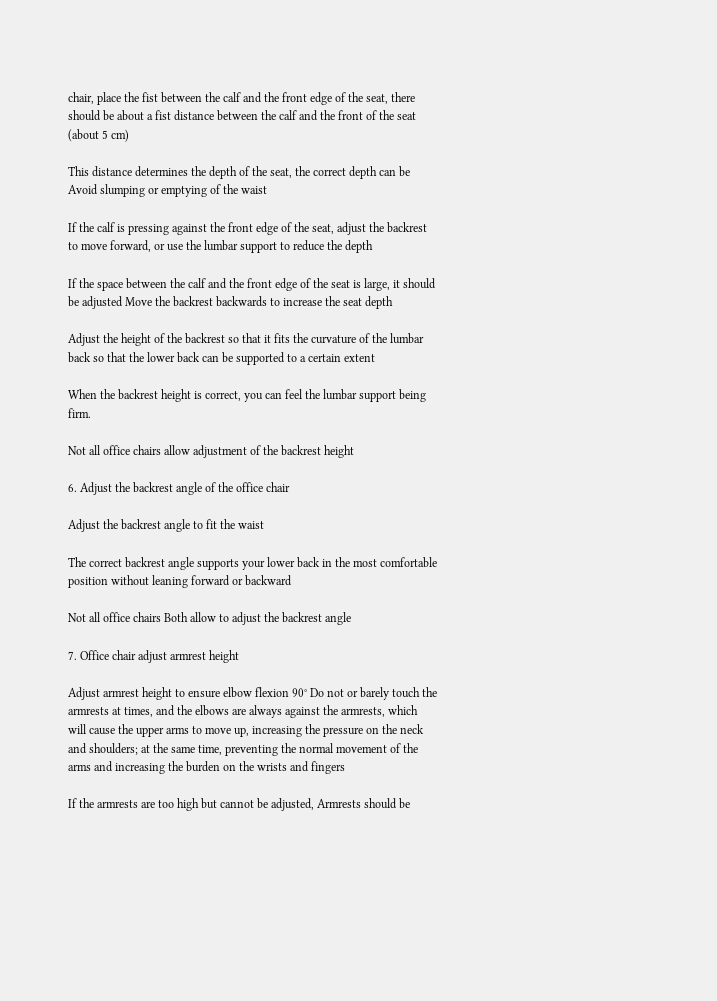chair, place the fist between the calf and the front edge of the seat, there should be about a fist distance between the calf and the front of the seat (about 5 cm)

This distance determines the depth of the seat, the correct depth can be Avoid slumping or emptying of the waist

If the calf is pressing against the front edge of the seat, adjust the backrest to move forward, or use the lumbar support to reduce the depth

If the space between the calf and the front edge of the seat is large, it should be adjusted Move the backrest backwards to increase the seat depth

Adjust the height of the backrest so that it fits the curvature of the lumbar back so that the lower back can be supported to a certain extent

When the backrest height is correct, you can feel the lumbar support being firm.

Not all office chairs allow adjustment of the backrest height

6. Adjust the backrest angle of the office chair

Adjust the backrest angle to fit the waist

The correct backrest angle supports your lower back in the most comfortable position without leaning forward or backward

Not all office chairs Both allow to adjust the backrest angle

7. Office chair adjust armrest height

Adjust armrest height to ensure elbow flexion 90° Do not or barely touch the armrests at times, and the elbows are always against the armrests, which will cause the upper arms to move up, increasing the pressure on the neck and shoulders; at the same time, preventing the normal movement of the arms and increasing the burden on the wrists and fingers

If the armrests are too high but cannot be adjusted, Armrests should be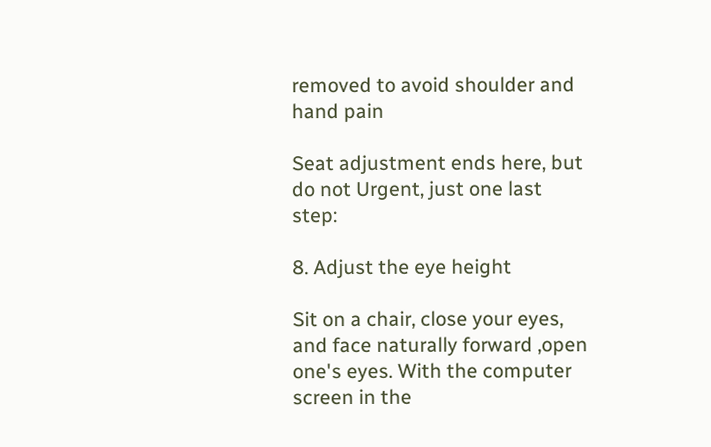removed to avoid shoulder and hand pain

Seat adjustment ends here, but do not Urgent, just one last step:

8. Adjust the eye height

Sit on a chair, close your eyes, and face naturally forward ,open one's eyes. With the computer screen in the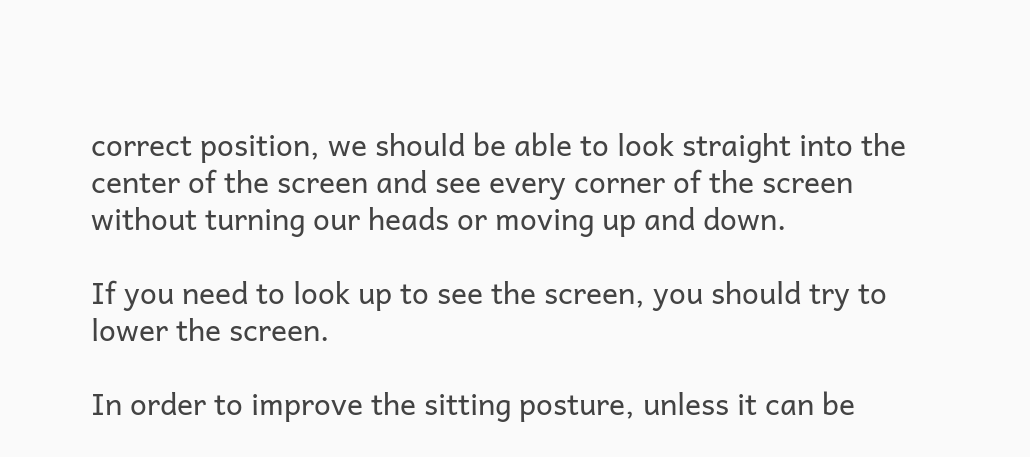correct position, we should be able to look straight into the center of the screen and see every corner of the screen without turning our heads or moving up and down.

If you need to look up to see the screen, you should try to lower the screen.

In order to improve the sitting posture, unless it can be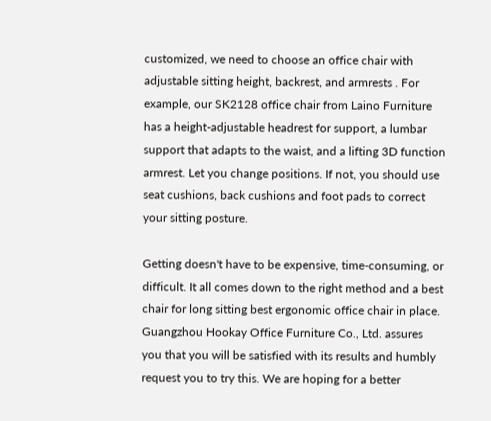customized, we need to choose an office chair with adjustable sitting height, backrest, and armrests . For example, our SK2128 office chair from Laino Furniture has a height-adjustable headrest for support, a lumbar support that adapts to the waist, and a lifting 3D function armrest. Let you change positions. If not, you should use seat cushions, back cushions and foot pads to correct your sitting posture.

Getting doesn't have to be expensive, time-consuming, or difficult. It all comes down to the right method and a best chair for long sitting best ergonomic office chair in place.
Guangzhou Hookay Office Furniture Co., Ltd. assures you that you will be satisfied with its results and humbly request you to try this. We are hoping for a better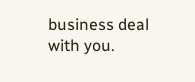business deal with you.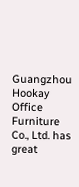Guangzhou Hookay Office Furniture Co., Ltd. has great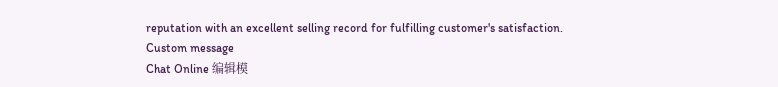reputation with an excellent selling record for fulfilling customer's satisfaction.
Custom message
Chat Online 编辑模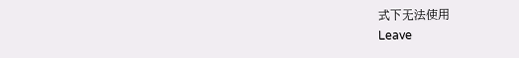式下无法使用
Leave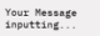Your Message inputting...